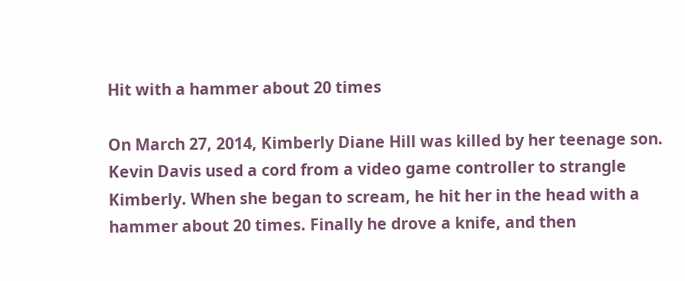Hit with a hammer about 20 times

On March 27, 2014, Kimberly Diane Hill was killed by her teenage son. Kevin Davis used a cord from a video game controller to strangle Kimberly. When she began to scream, he hit her in the head with a hammer about 20 times. Finally he drove a knife, and then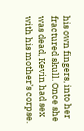his own fingers, into her fractured skull. Once she was dead, Kevin had sex with his mother’s corpse.